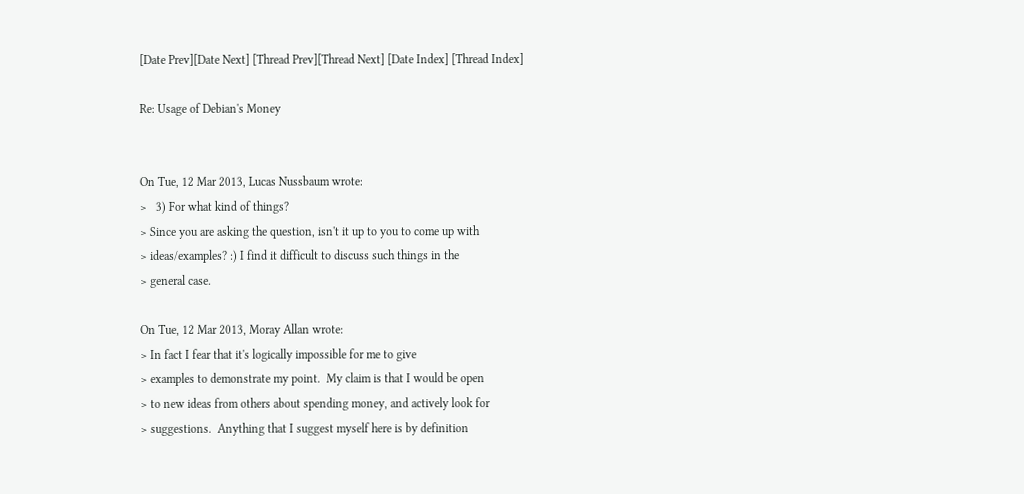[Date Prev][Date Next] [Thread Prev][Thread Next] [Date Index] [Thread Index]

Re: Usage of Debian's Money


On Tue, 12 Mar 2013, Lucas Nussbaum wrote:
>   3) For what kind of things?
> Since you are asking the question, isn't it up to you to come up with
> ideas/examples? :) I find it difficult to discuss such things in the
> general case.

On Tue, 12 Mar 2013, Moray Allan wrote:
> In fact I fear that it's logically impossible for me to give
> examples to demonstrate my point.  My claim is that I would be open
> to new ideas from others about spending money, and actively look for
> suggestions.  Anything that I suggest myself here is by definition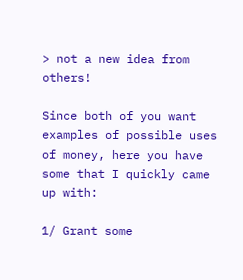> not a new idea from others!

Since both of you want examples of possible uses of money, here you have
some that I quickly came up with:

1/ Grant some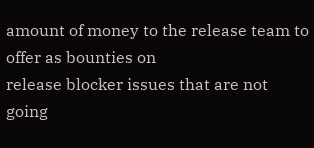amount of money to the release team to offer as bounties on
release blocker issues that are not going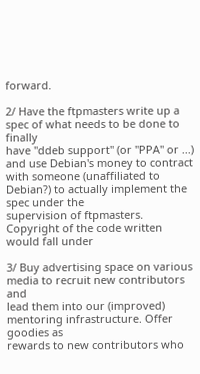forward.

2/ Have the ftpmasters write up a spec of what needs to be done to finally
have "ddeb support" (or "PPA" or ...) and use Debian's money to contract
with someone (unaffiliated to Debian?) to actually implement the spec under the
supervision of ftpmasters. Copyright of the code written would fall under

3/ Buy advertising space on various media to recruit new contributors and
lead them into our (improved) mentoring infrastructure. Offer goodies as
rewards to new contributors who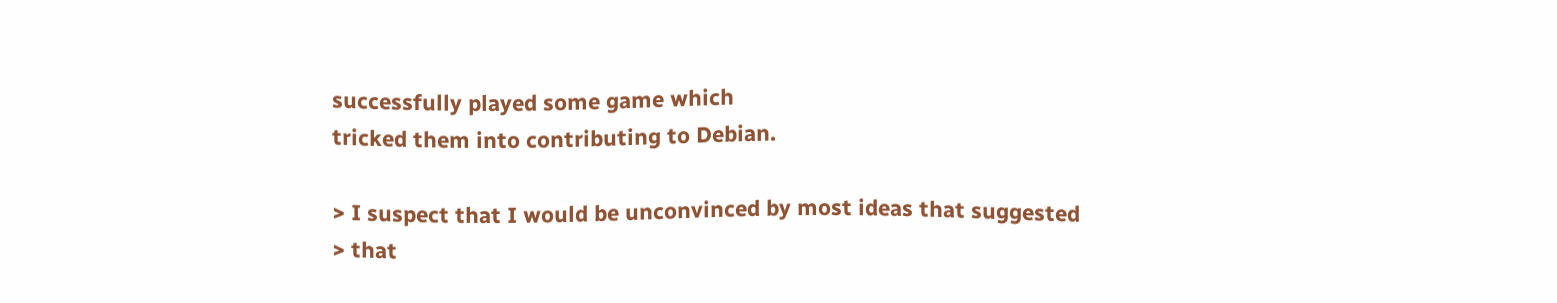successfully played some game which
tricked them into contributing to Debian.

> I suspect that I would be unconvinced by most ideas that suggested
> that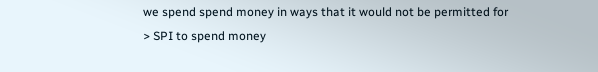we spend spend money in ways that it would not be permitted for
> SPI to spend money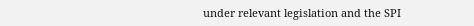under relevant legislation and the SPI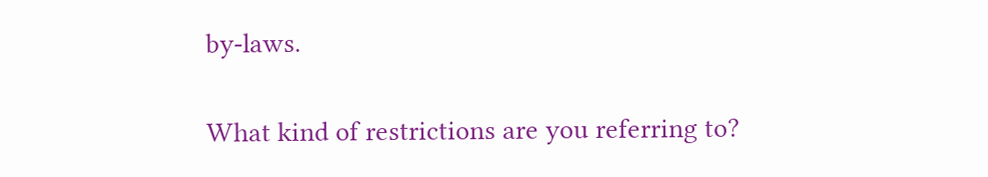by-laws.

What kind of restrictions are you referring to?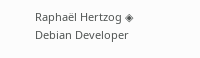Raphaël Hertzog ◈ Debian Developer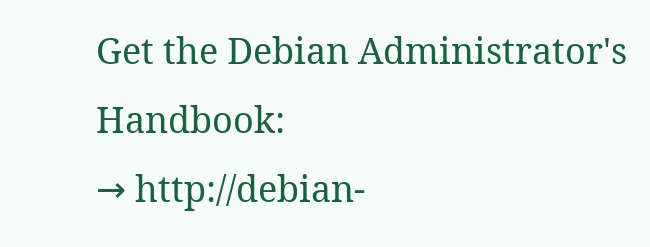Get the Debian Administrator's Handbook:
→ http://debian-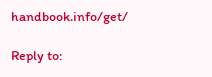handbook.info/get/

Reply to: